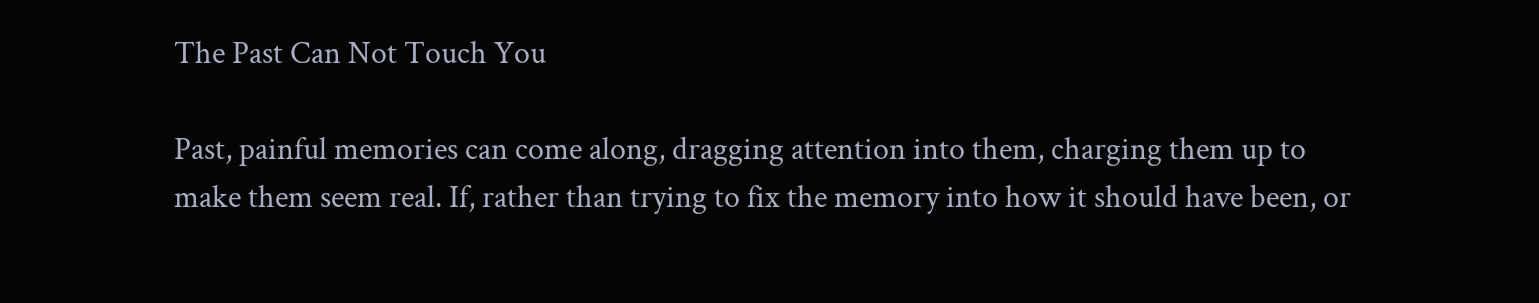The Past Can Not Touch You

Past, painful memories can come along, dragging attention into them, charging them up to make them seem real. If, rather than trying to fix the memory into how it should have been, or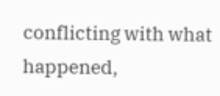conflicting with what happened,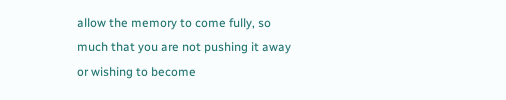allow the memory to come fully, so much that you are not pushing it away or wishing to become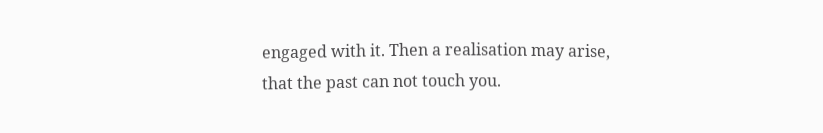engaged with it. Then a realisation may arise, that the past can not touch you.